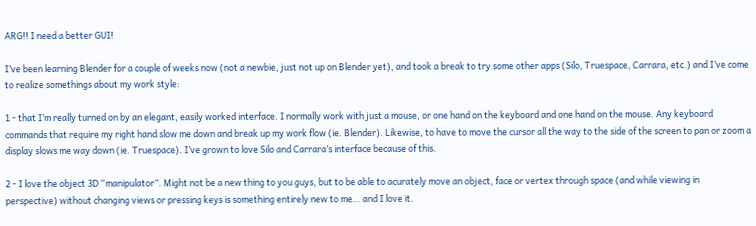ARG!! I need a better GUI!

I’ve been learning Blender for a couple of weeks now (not a newbie, just not up on Blender yet), and took a break to try some other apps (Silo, Truespace, Carrara, etc.) and I’ve come to realize somethings about my work style:

1 - that I’m really turned on by an elegant, easily worked interface. I normally work with just a mouse, or one hand on the keyboard and one hand on the mouse. Any keyboard commands that require my right hand slow me down and break up my work flow (ie. Blender). Likewise, to have to move the cursor all the way to the side of the screen to pan or zoom a display slows me way down (ie. Truespace). I’ve grown to love Silo and Carrara’s interface because of this.

2 - I love the object 3D “manipulator”. Might not be a new thing to you guys, but to be able to acurately move an object, face or vertex through space (and while viewing in perspective) without changing views or pressing keys is something entirely new to me… and I love it.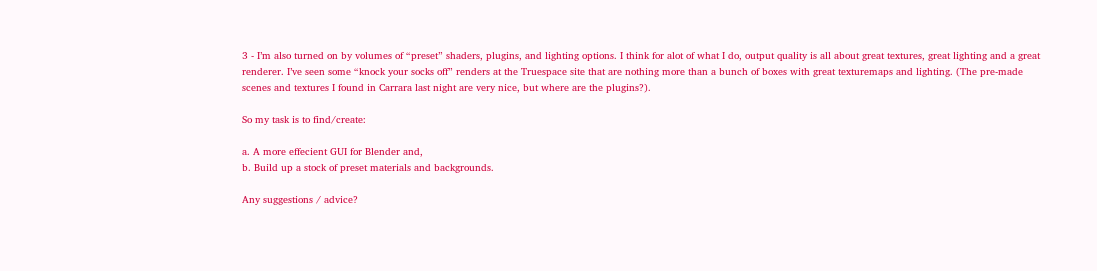3 - I’m also turned on by volumes of “preset” shaders, plugins, and lighting options. I think for alot of what I do, output quality is all about great textures, great lighting and a great renderer. I’ve seen some “knock your socks off” renders at the Truespace site that are nothing more than a bunch of boxes with great texturemaps and lighting. (The pre-made scenes and textures I found in Carrara last night are very nice, but where are the plugins?).

So my task is to find/create:

a. A more effecient GUI for Blender and,
b. Build up a stock of preset materials and backgrounds.

Any suggestions / advice?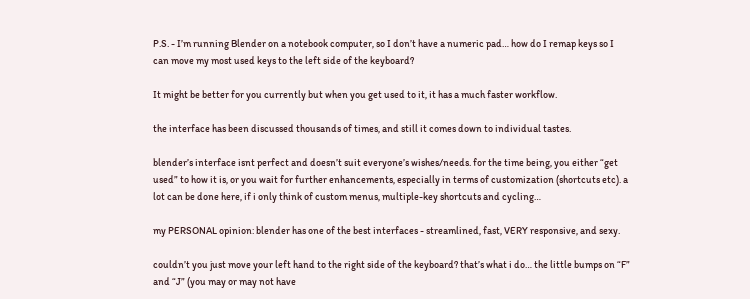P.S. - I’m running Blender on a notebook computer, so I don’t have a numeric pad… how do I remap keys so I can move my most used keys to the left side of the keyboard?

It might be better for you currently but when you get used to it, it has a much faster workflow.

the interface has been discussed thousands of times, and still it comes down to individual tastes.

blender’s interface isnt perfect and doesn’t suit everyone’s wishes/needs. for the time being, you either “get used” to how it is, or you wait for further enhancements, especially in terms of customization (shortcuts etc). a lot can be done here, if i only think of custom menus, multiple-key shortcuts and cycling…

my PERSONAL opinion: blender has one of the best interfaces - streamlined, fast, VERY responsive, and sexy.

couldn’t you just move your left hand to the right side of the keyboard? that’s what i do… the little bumps on “F” and “J” (you may or may not have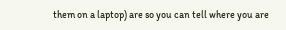them on a laptop) are so you can tell where you are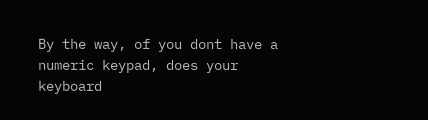By the way, of you dont have a numeric keypad, does your keyboard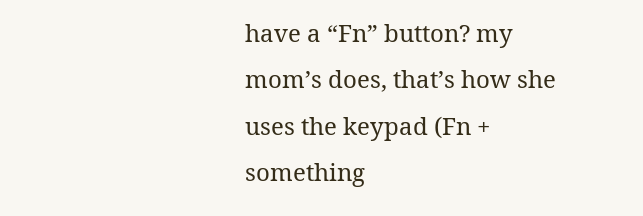have a “Fn” button? my mom’s does, that’s how she uses the keypad (Fn + something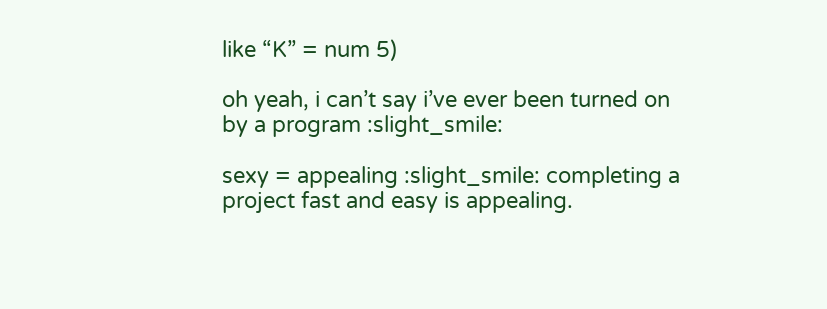like “K” = num 5)

oh yeah, i can’t say i’ve ever been turned on by a program :slight_smile:

sexy = appealing :slight_smile: completing a project fast and easy is appealing.